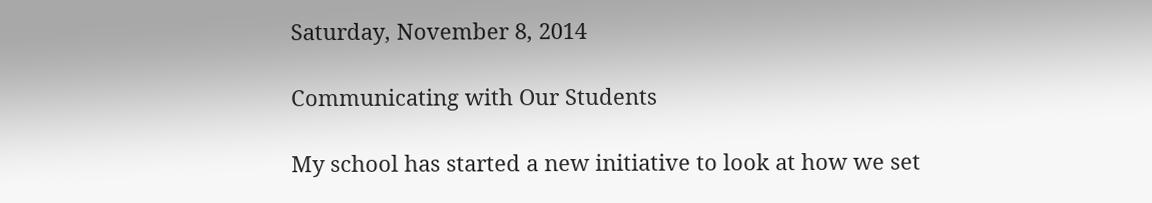Saturday, November 8, 2014

Communicating with Our Students

My school has started a new initiative to look at how we set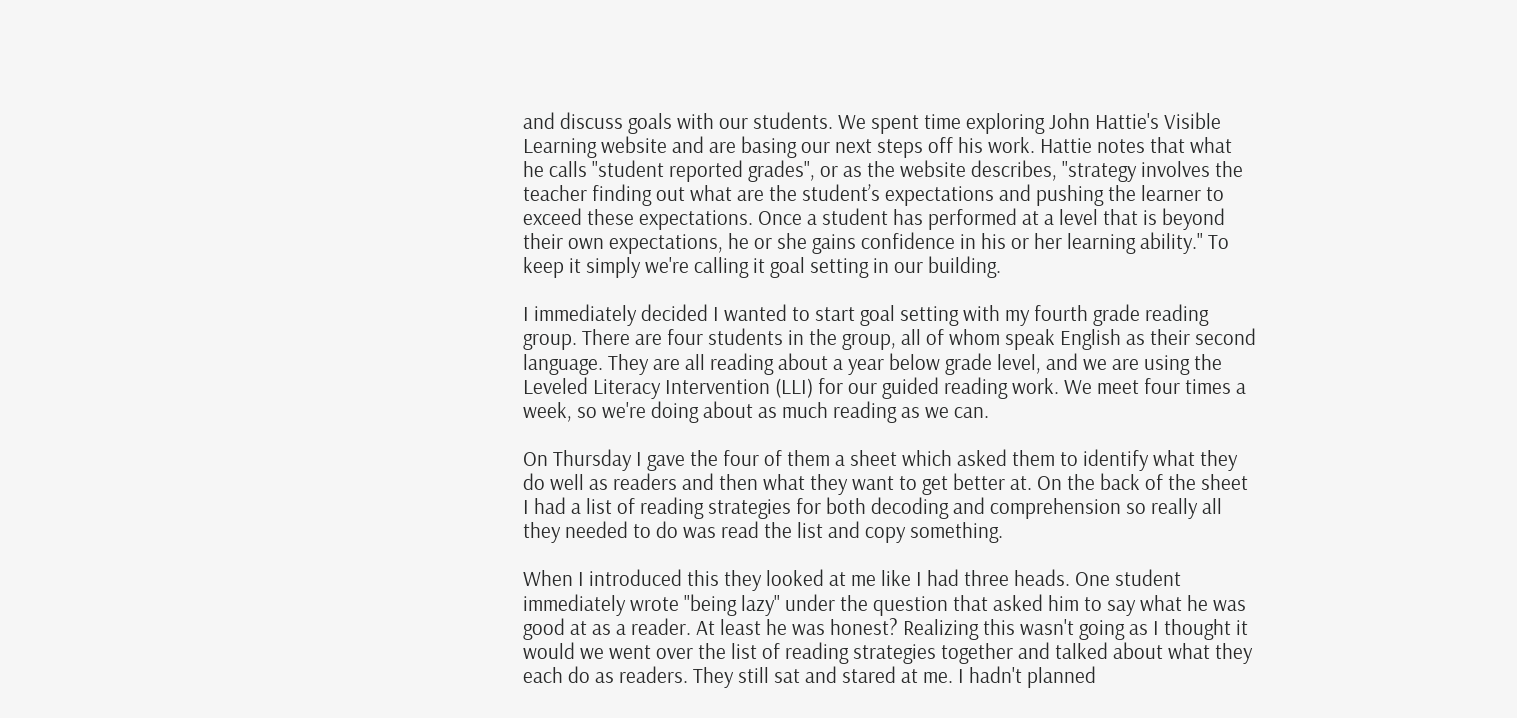and discuss goals with our students. We spent time exploring John Hattie's Visible Learning website and are basing our next steps off his work. Hattie notes that what he calls "student reported grades", or as the website describes, "strategy involves the teacher finding out what are the student’s expectations and pushing the learner to exceed these expectations. Once a student has performed at a level that is beyond their own expectations, he or she gains confidence in his or her learning ability." To keep it simply we're calling it goal setting in our building.

I immediately decided I wanted to start goal setting with my fourth grade reading group. There are four students in the group, all of whom speak English as their second language. They are all reading about a year below grade level, and we are using the Leveled Literacy Intervention (LLI) for our guided reading work. We meet four times a week, so we're doing about as much reading as we can.

On Thursday I gave the four of them a sheet which asked them to identify what they do well as readers and then what they want to get better at. On the back of the sheet I had a list of reading strategies for both decoding and comprehension so really all they needed to do was read the list and copy something.

When I introduced this they looked at me like I had three heads. One student immediately wrote "being lazy" under the question that asked him to say what he was good at as a reader. At least he was honest? Realizing this wasn't going as I thought it would we went over the list of reading strategies together and talked about what they each do as readers. They still sat and stared at me. I hadn't planned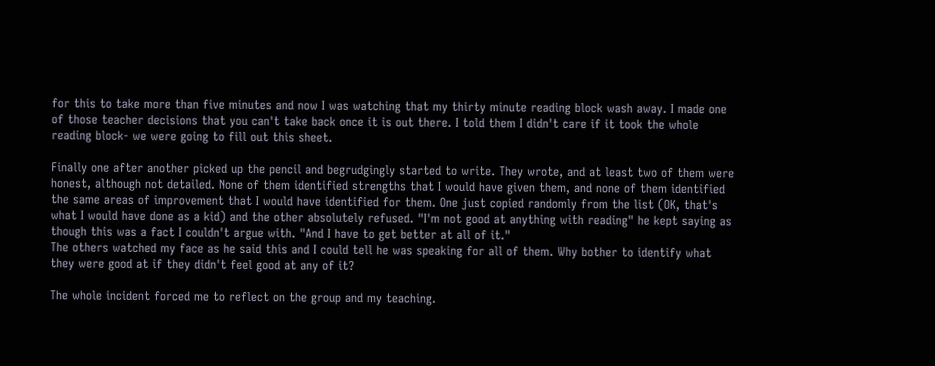for this to take more than five minutes and now I was watching that my thirty minute reading block wash away. I made one of those teacher decisions that you can't take back once it is out there. I told them I didn't care if it took the whole reading block- we were going to fill out this sheet.

Finally one after another picked up the pencil and begrudgingly started to write. They wrote, and at least two of them were honest, although not detailed. None of them identified strengths that I would have given them, and none of them identified the same areas of improvement that I would have identified for them. One just copied randomly from the list (OK, that's what I would have done as a kid) and the other absolutely refused. "I'm not good at anything with reading" he kept saying as though this was a fact I couldn't argue with. "And I have to get better at all of it."
The others watched my face as he said this and I could tell he was speaking for all of them. Why bother to identify what they were good at if they didn't feel good at any of it?

The whole incident forced me to reflect on the group and my teaching.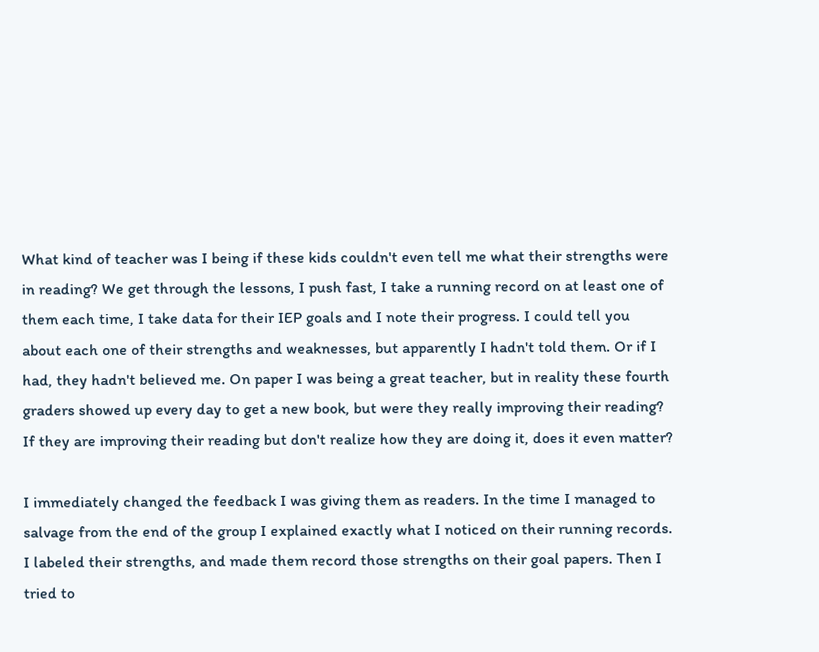What kind of teacher was I being if these kids couldn't even tell me what their strengths were in reading? We get through the lessons, I push fast, I take a running record on at least one of them each time, I take data for their IEP goals and I note their progress. I could tell you about each one of their strengths and weaknesses, but apparently I hadn't told them. Or if I had, they hadn't believed me. On paper I was being a great teacher, but in reality these fourth graders showed up every day to get a new book, but were they really improving their reading? If they are improving their reading but don't realize how they are doing it, does it even matter?

I immediately changed the feedback I was giving them as readers. In the time I managed to salvage from the end of the group I explained exactly what I noticed on their running records. I labeled their strengths, and made them record those strengths on their goal papers. Then I tried to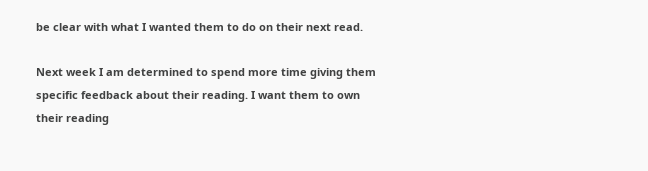be clear with what I wanted them to do on their next read.

Next week I am determined to spend more time giving them specific feedback about their reading. I want them to own their reading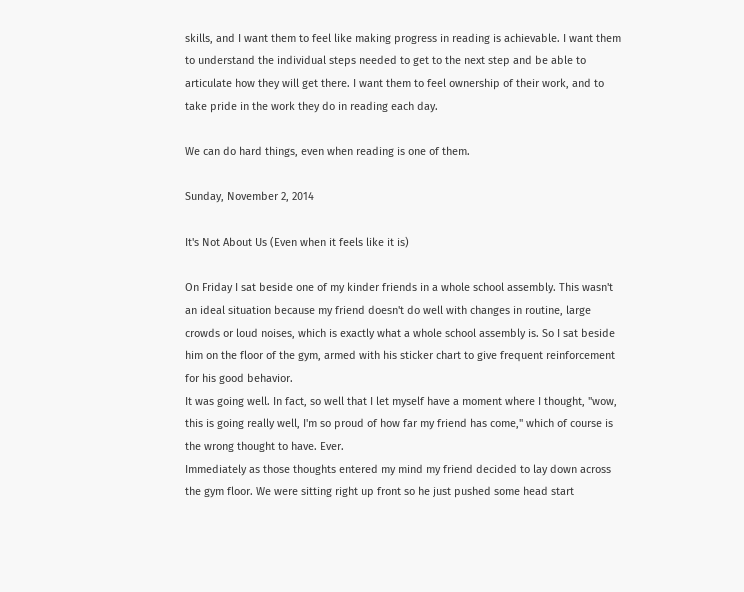skills, and I want them to feel like making progress in reading is achievable. I want them to understand the individual steps needed to get to the next step and be able to articulate how they will get there. I want them to feel ownership of their work, and to take pride in the work they do in reading each day.

We can do hard things, even when reading is one of them.

Sunday, November 2, 2014

It's Not About Us (Even when it feels like it is)

On Friday I sat beside one of my kinder friends in a whole school assembly. This wasn't an ideal situation because my friend doesn't do well with changes in routine, large crowds or loud noises, which is exactly what a whole school assembly is. So I sat beside him on the floor of the gym, armed with his sticker chart to give frequent reinforcement for his good behavior.
It was going well. In fact, so well that I let myself have a moment where I thought, "wow, this is going really well, I'm so proud of how far my friend has come," which of course is the wrong thought to have. Ever.
Immediately as those thoughts entered my mind my friend decided to lay down across the gym floor. We were sitting right up front so he just pushed some head start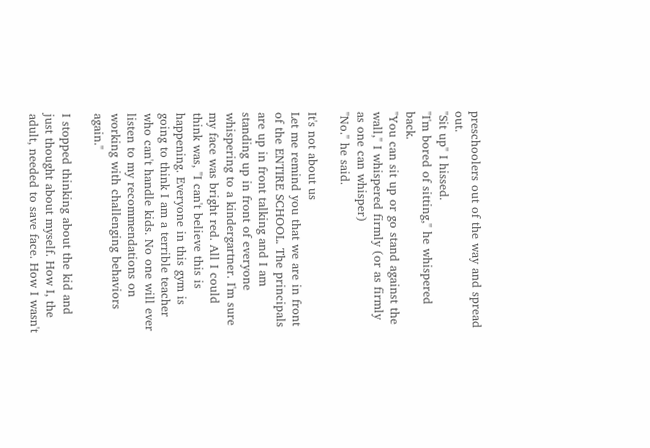preschoolers out of the way and spread out.
"Sit up" I hissed.
"I'm bored of sitting," he whispered back.
"You can sit up or go stand against the wall," I whispered firmly (or as firmly as one can whisper)
"No." he said.

It's not about us
Let me remind you that we are in front of the ENTIRE SCHOOL. The principals are up in front talking and I am standing up in front of everyone whispering to a kindergartner. I'm sure my face was bright red. All I could think was, "I can't believe this is happening. Everyone in this gym is going to think I am a terrible teacher who can't handle kids. No one will ever listen to my recommendations on working with challenging behaviors again."

I stopped thinking about the kid and just thought about myself. How I, the adult, needed to save face. How I wasn't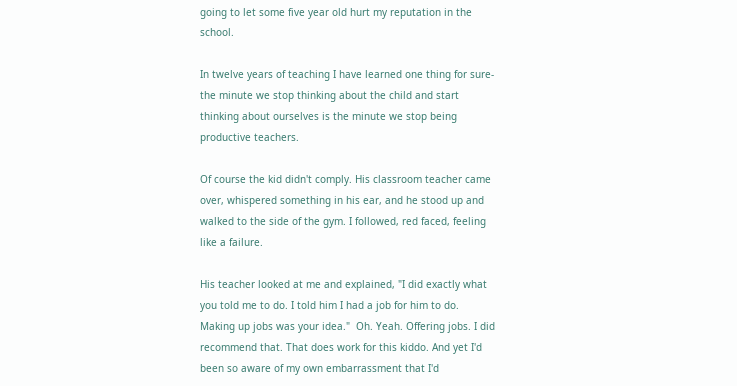going to let some five year old hurt my reputation in the school.

In twelve years of teaching I have learned one thing for sure- the minute we stop thinking about the child and start thinking about ourselves is the minute we stop being productive teachers.

Of course the kid didn't comply. His classroom teacher came over, whispered something in his ear, and he stood up and walked to the side of the gym. I followed, red faced, feeling like a failure.

His teacher looked at me and explained, "I did exactly what you told me to do. I told him I had a job for him to do. Making up jobs was your idea."  Oh. Yeah. Offering jobs. I did recommend that. That does work for this kiddo. And yet I'd been so aware of my own embarrassment that I'd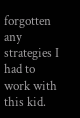forgotten any strategies I had to work with this kid.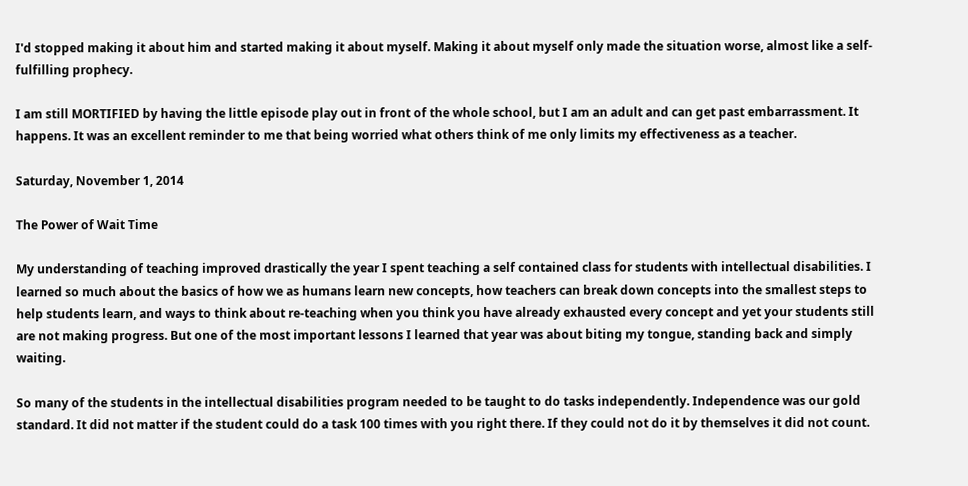I'd stopped making it about him and started making it about myself. Making it about myself only made the situation worse, almost like a self-fulfilling prophecy.

I am still MORTIFIED by having the little episode play out in front of the whole school, but I am an adult and can get past embarrassment. It happens. It was an excellent reminder to me that being worried what others think of me only limits my effectiveness as a teacher.

Saturday, November 1, 2014

The Power of Wait Time

My understanding of teaching improved drastically the year I spent teaching a self contained class for students with intellectual disabilities. I learned so much about the basics of how we as humans learn new concepts, how teachers can break down concepts into the smallest steps to help students learn, and ways to think about re-teaching when you think you have already exhausted every concept and yet your students still are not making progress. But one of the most important lessons I learned that year was about biting my tongue, standing back and simply waiting.

So many of the students in the intellectual disabilities program needed to be taught to do tasks independently. Independence was our gold standard. It did not matter if the student could do a task 100 times with you right there. If they could not do it by themselves it did not count.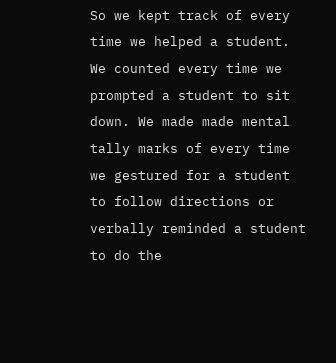So we kept track of every time we helped a student. We counted every time we prompted a student to sit down. We made made mental tally marks of every time we gestured for a student to follow directions or verbally reminded a student to do the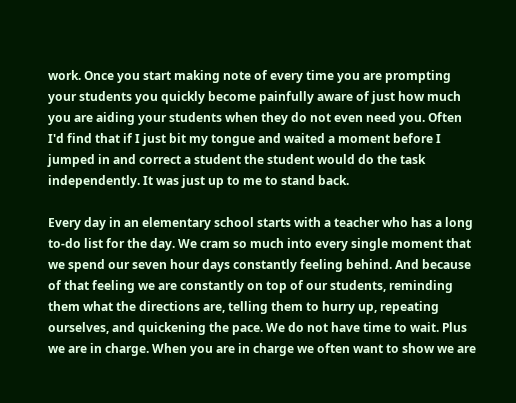work. Once you start making note of every time you are prompting your students you quickly become painfully aware of just how much you are aiding your students when they do not even need you. Often I'd find that if I just bit my tongue and waited a moment before I jumped in and correct a student the student would do the task independently. It was just up to me to stand back.

Every day in an elementary school starts with a teacher who has a long to-do list for the day. We cram so much into every single moment that we spend our seven hour days constantly feeling behind. And because of that feeling we are constantly on top of our students, reminding them what the directions are, telling them to hurry up, repeating ourselves, and quickening the pace. We do not have time to wait. Plus we are in charge. When you are in charge we often want to show we are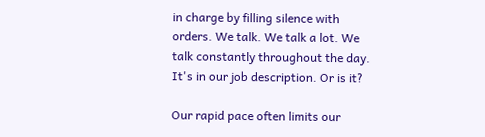in charge by filling silence with orders. We talk. We talk a lot. We talk constantly throughout the day. It's in our job description. Or is it?

Our rapid pace often limits our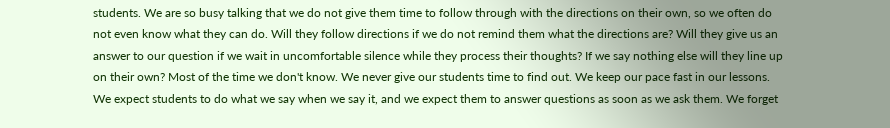students. We are so busy talking that we do not give them time to follow through with the directions on their own, so we often do not even know what they can do. Will they follow directions if we do not remind them what the directions are? Will they give us an answer to our question if we wait in uncomfortable silence while they process their thoughts? If we say nothing else will they line up on their own? Most of the time we don't know. We never give our students time to find out. We keep our pace fast in our lessons. We expect students to do what we say when we say it, and we expect them to answer questions as soon as we ask them. We forget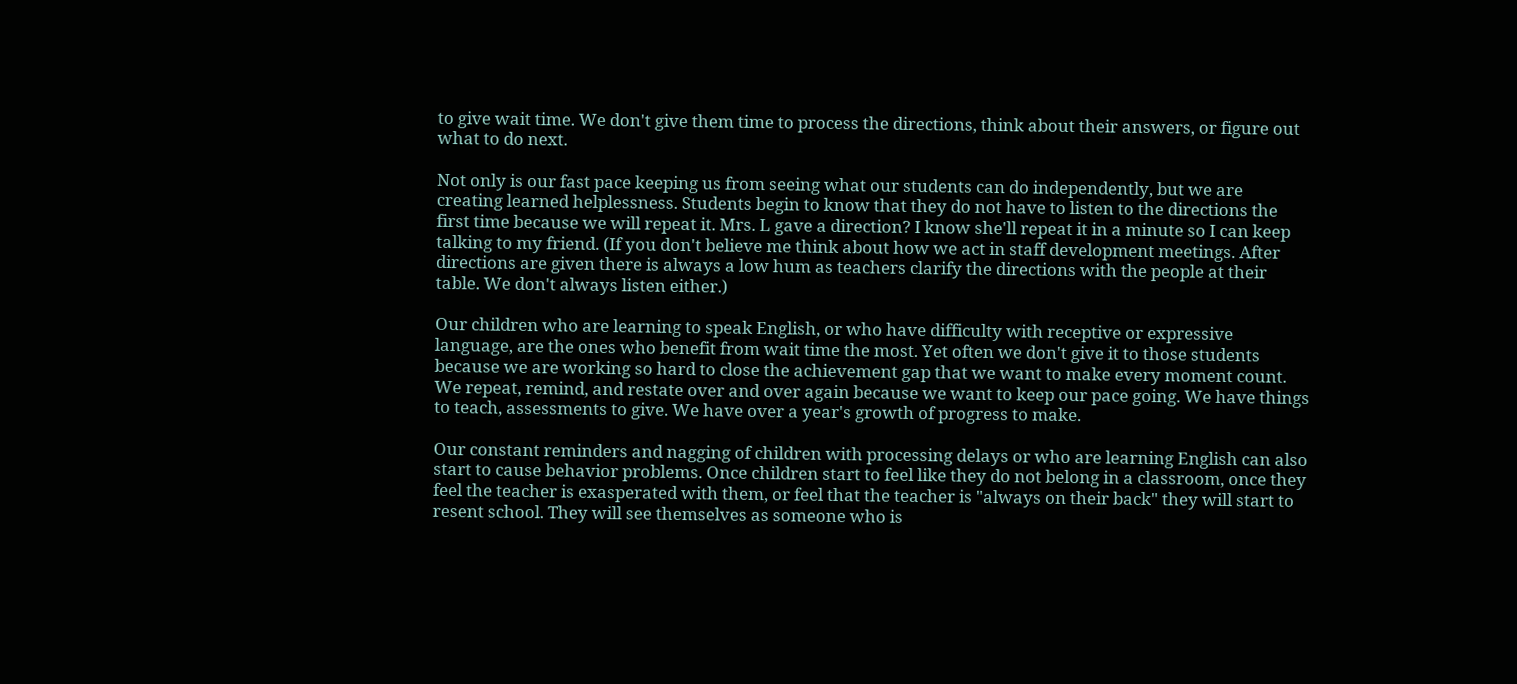to give wait time. We don't give them time to process the directions, think about their answers, or figure out what to do next.

Not only is our fast pace keeping us from seeing what our students can do independently, but we are creating learned helplessness. Students begin to know that they do not have to listen to the directions the first time because we will repeat it. Mrs. L gave a direction? I know she'll repeat it in a minute so I can keep talking to my friend. (If you don't believe me think about how we act in staff development meetings. After directions are given there is always a low hum as teachers clarify the directions with the people at their table. We don't always listen either.)

Our children who are learning to speak English, or who have difficulty with receptive or expressive language, are the ones who benefit from wait time the most. Yet often we don't give it to those students because we are working so hard to close the achievement gap that we want to make every moment count. We repeat, remind, and restate over and over again because we want to keep our pace going. We have things to teach, assessments to give. We have over a year's growth of progress to make.

Our constant reminders and nagging of children with processing delays or who are learning English can also start to cause behavior problems. Once children start to feel like they do not belong in a classroom, once they feel the teacher is exasperated with them, or feel that the teacher is "always on their back" they will start to resent school. They will see themselves as someone who is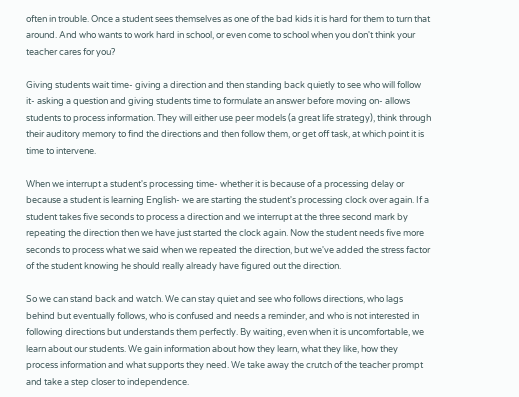often in trouble. Once a student sees themselves as one of the bad kids it is hard for them to turn that around. And who wants to work hard in school, or even come to school when you don't think your teacher cares for you?

Giving students wait time- giving a direction and then standing back quietly to see who will follow it- asking a question and giving students time to formulate an answer before moving on- allows students to process information. They will either use peer models (a great life strategy), think through their auditory memory to find the directions and then follow them, or get off task, at which point it is time to intervene.

When we interrupt a student's processing time- whether it is because of a processing delay or because a student is learning English- we are starting the student's processing clock over again. If a student takes five seconds to process a direction and we interrupt at the three second mark by repeating the direction then we have just started the clock again. Now the student needs five more seconds to process what we said when we repeated the direction, but we've added the stress factor of the student knowing he should really already have figured out the direction.

So we can stand back and watch. We can stay quiet and see who follows directions, who lags behind but eventually follows, who is confused and needs a reminder, and who is not interested in following directions but understands them perfectly. By waiting, even when it is uncomfortable, we learn about our students. We gain information about how they learn, what they like, how they process information and what supports they need. We take away the crutch of the teacher prompt and take a step closer to independence.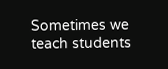Sometimes we teach students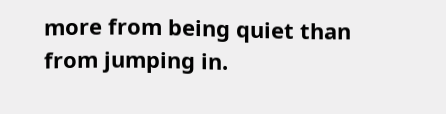more from being quiet than from jumping in.